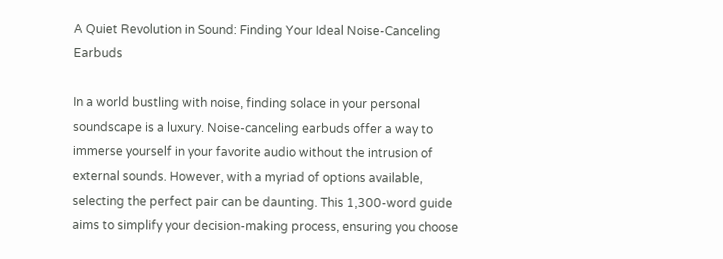A Quiet Revolution in Sound: Finding Your Ideal Noise-Canceling Earbuds

In a world bustling with noise, finding solace in your personal soundscape is a luxury. Noise-canceling earbuds offer a way to immerse yourself in your favorite audio without the intrusion of external sounds. However, with a myriad of options available, selecting the perfect pair can be daunting. This 1,300-word guide aims to simplify your decision-making process, ensuring you choose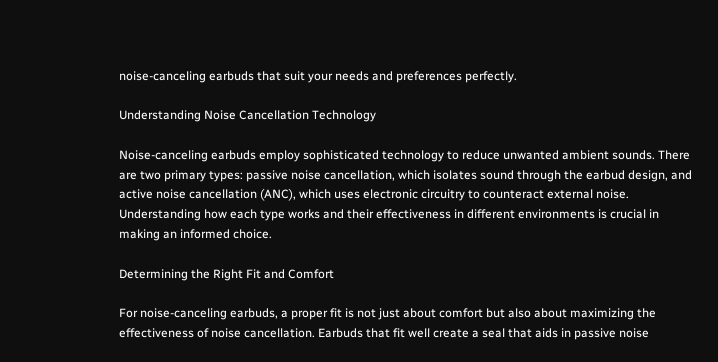noise-canceling earbuds that suit your needs and preferences perfectly.

Understanding Noise Cancellation Technology

Noise-canceling earbuds employ sophisticated technology to reduce unwanted ambient sounds. There are two primary types: passive noise cancellation, which isolates sound through the earbud design, and active noise cancellation (ANC), which uses electronic circuitry to counteract external noise. Understanding how each type works and their effectiveness in different environments is crucial in making an informed choice.

Determining the Right Fit and Comfort

For noise-canceling earbuds, a proper fit is not just about comfort but also about maximizing the effectiveness of noise cancellation. Earbuds that fit well create a seal that aids in passive noise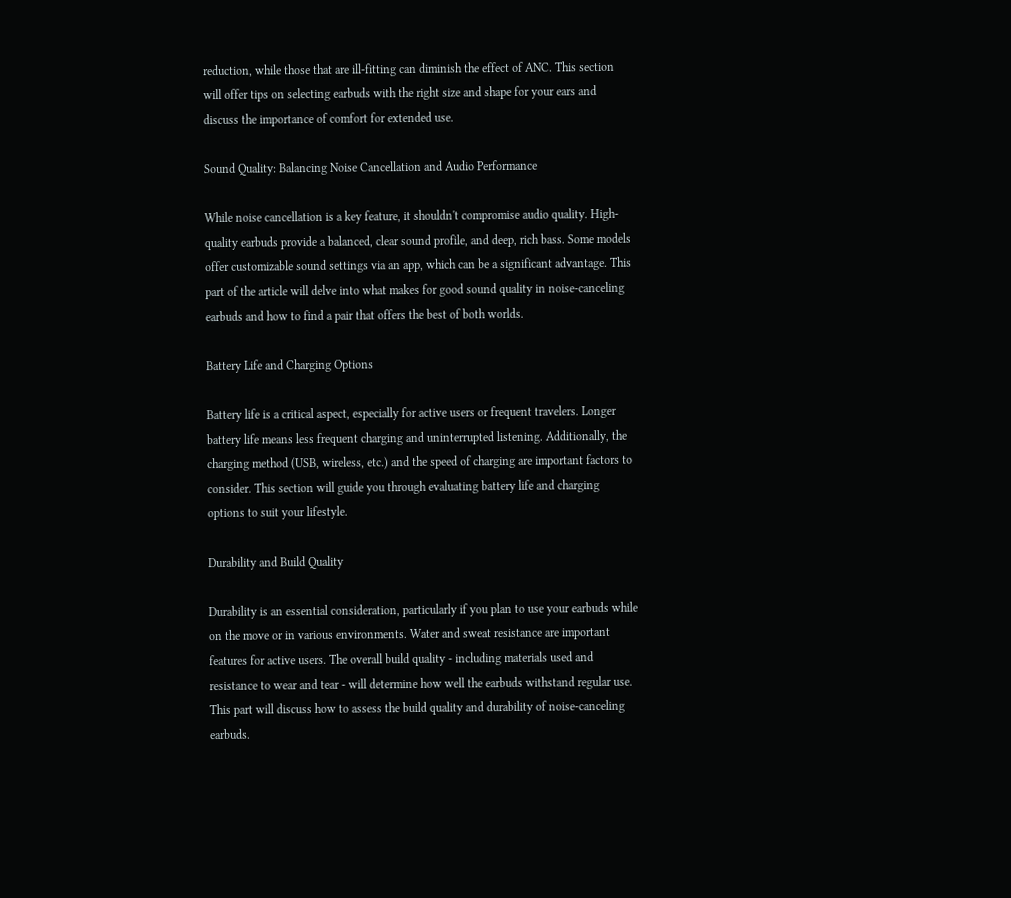reduction, while those that are ill-fitting can diminish the effect of ANC. This section will offer tips on selecting earbuds with the right size and shape for your ears and discuss the importance of comfort for extended use.

Sound Quality: Balancing Noise Cancellation and Audio Performance

While noise cancellation is a key feature, it shouldn't compromise audio quality. High-quality earbuds provide a balanced, clear sound profile, and deep, rich bass. Some models offer customizable sound settings via an app, which can be a significant advantage. This part of the article will delve into what makes for good sound quality in noise-canceling earbuds and how to find a pair that offers the best of both worlds.

Battery Life and Charging Options

Battery life is a critical aspect, especially for active users or frequent travelers. Longer battery life means less frequent charging and uninterrupted listening. Additionally, the charging method (USB, wireless, etc.) and the speed of charging are important factors to consider. This section will guide you through evaluating battery life and charging options to suit your lifestyle.

Durability and Build Quality

Durability is an essential consideration, particularly if you plan to use your earbuds while on the move or in various environments. Water and sweat resistance are important features for active users. The overall build quality - including materials used and resistance to wear and tear - will determine how well the earbuds withstand regular use. This part will discuss how to assess the build quality and durability of noise-canceling earbuds.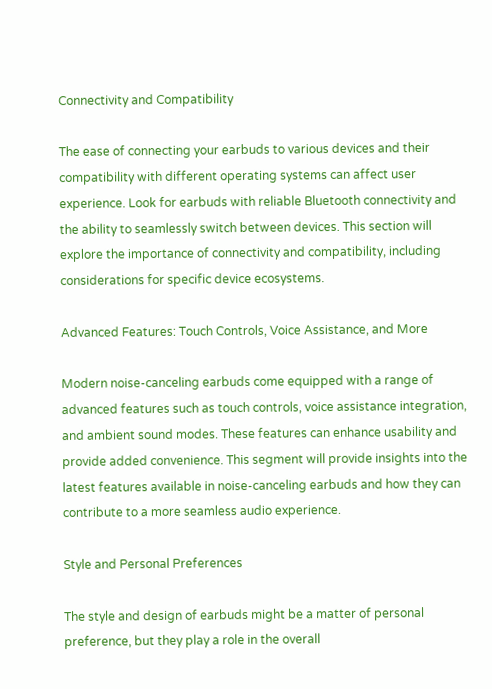Connectivity and Compatibility

The ease of connecting your earbuds to various devices and their compatibility with different operating systems can affect user experience. Look for earbuds with reliable Bluetooth connectivity and the ability to seamlessly switch between devices. This section will explore the importance of connectivity and compatibility, including considerations for specific device ecosystems.

Advanced Features: Touch Controls, Voice Assistance, and More

Modern noise-canceling earbuds come equipped with a range of advanced features such as touch controls, voice assistance integration, and ambient sound modes. These features can enhance usability and provide added convenience. This segment will provide insights into the latest features available in noise-canceling earbuds and how they can contribute to a more seamless audio experience.

Style and Personal Preferences

The style and design of earbuds might be a matter of personal preference, but they play a role in the overall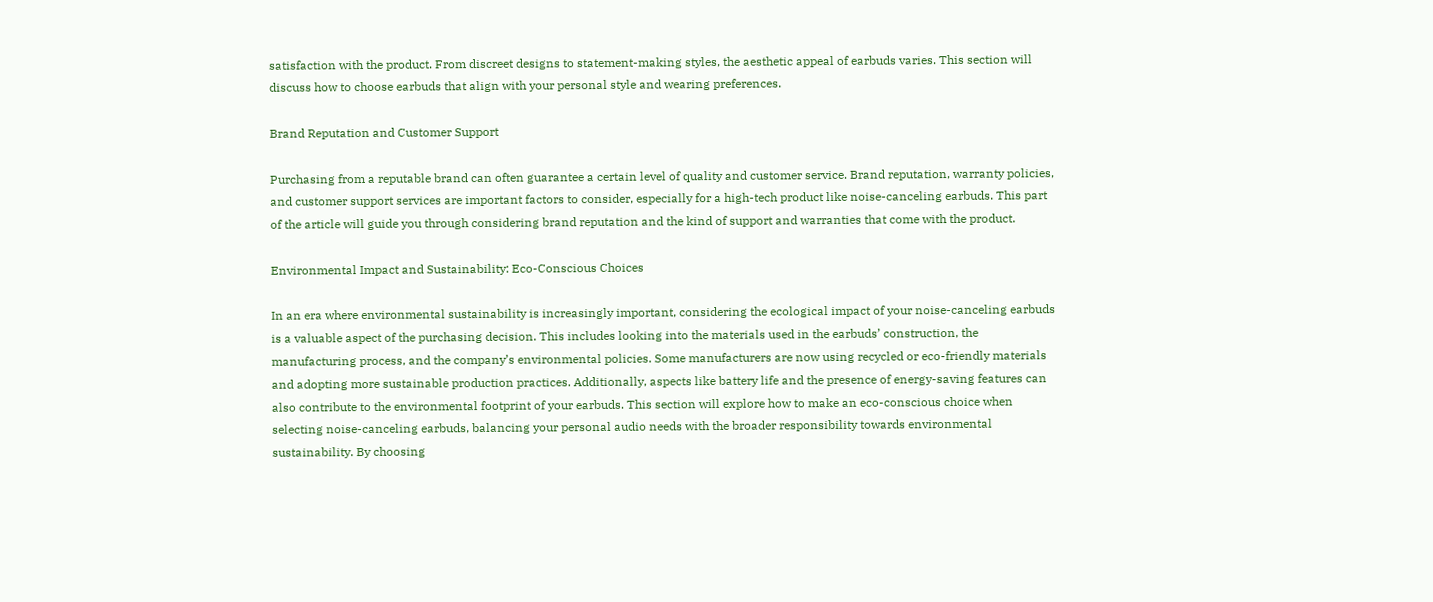satisfaction with the product. From discreet designs to statement-making styles, the aesthetic appeal of earbuds varies. This section will discuss how to choose earbuds that align with your personal style and wearing preferences.

Brand Reputation and Customer Support

Purchasing from a reputable brand can often guarantee a certain level of quality and customer service. Brand reputation, warranty policies, and customer support services are important factors to consider, especially for a high-tech product like noise-canceling earbuds. This part of the article will guide you through considering brand reputation and the kind of support and warranties that come with the product.

Environmental Impact and Sustainability: Eco-Conscious Choices

In an era where environmental sustainability is increasingly important, considering the ecological impact of your noise-canceling earbuds is a valuable aspect of the purchasing decision. This includes looking into the materials used in the earbuds’ construction, the manufacturing process, and the company’s environmental policies. Some manufacturers are now using recycled or eco-friendly materials and adopting more sustainable production practices. Additionally, aspects like battery life and the presence of energy-saving features can also contribute to the environmental footprint of your earbuds. This section will explore how to make an eco-conscious choice when selecting noise-canceling earbuds, balancing your personal audio needs with the broader responsibility towards environmental sustainability. By choosing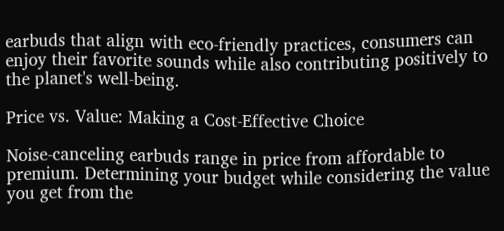earbuds that align with eco-friendly practices, consumers can enjoy their favorite sounds while also contributing positively to the planet's well-being.

Price vs. Value: Making a Cost-Effective Choice

Noise-canceling earbuds range in price from affordable to premium. Determining your budget while considering the value you get from the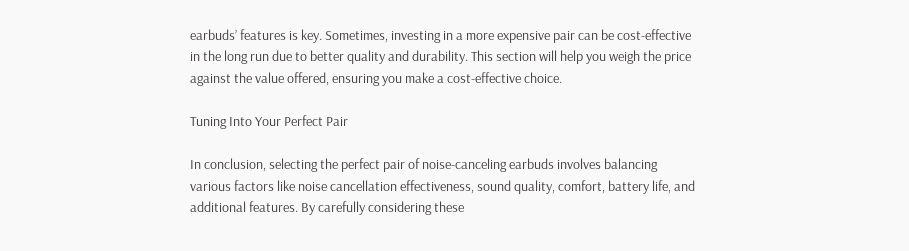earbuds’ features is key. Sometimes, investing in a more expensive pair can be cost-effective in the long run due to better quality and durability. This section will help you weigh the price against the value offered, ensuring you make a cost-effective choice.

Tuning Into Your Perfect Pair

In conclusion, selecting the perfect pair of noise-canceling earbuds involves balancing various factors like noise cancellation effectiveness, sound quality, comfort, battery life, and additional features. By carefully considering these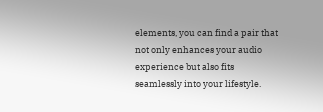elements, you can find a pair that not only enhances your audio experience but also fits seamlessly into your lifestyle.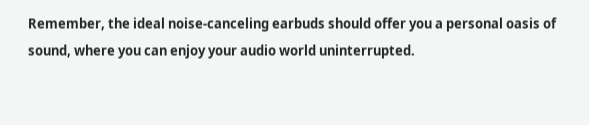Remember, the ideal noise-canceling earbuds should offer you a personal oasis of sound, where you can enjoy your audio world uninterrupted.